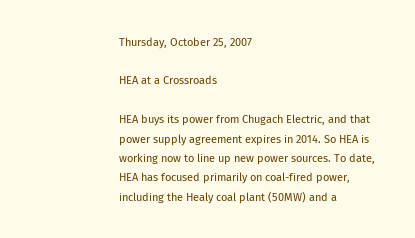Thursday, October 25, 2007

HEA at a Crossroads

HEA buys its power from Chugach Electric, and that power supply agreement expires in 2014. So HEA is working now to line up new power sources. To date, HEA has focused primarily on coal-fired power, including the Healy coal plant (50MW) and a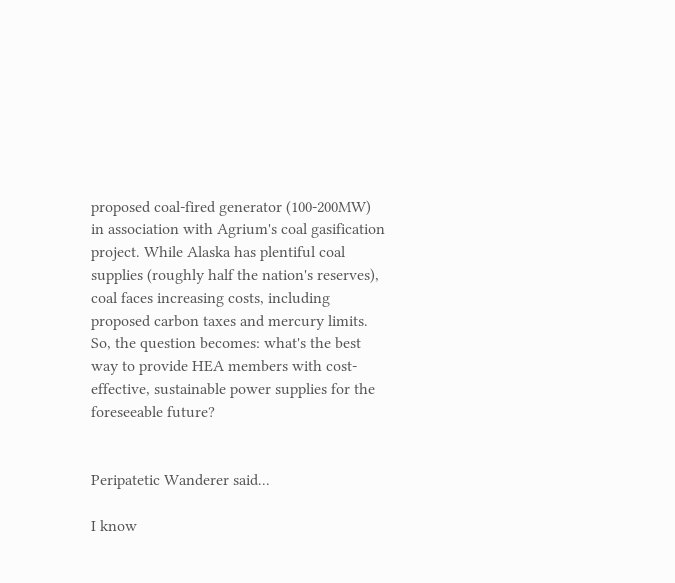proposed coal-fired generator (100-200MW) in association with Agrium's coal gasification project. While Alaska has plentiful coal supplies (roughly half the nation's reserves), coal faces increasing costs, including proposed carbon taxes and mercury limits. So, the question becomes: what's the best way to provide HEA members with cost-effective, sustainable power supplies for the foreseeable future?


Peripatetic Wanderer said...

I know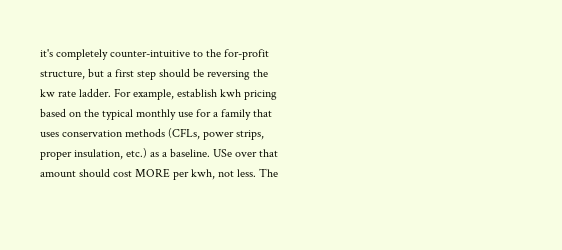it's completely counter-intuitive to the for-profit structure, but a first step should be reversing the kw rate ladder. For example, establish kwh pricing based on the typical monthly use for a family that uses conservation methods (CFLs, power strips, proper insulation, etc.) as a baseline. USe over that amount should cost MORE per kwh, not less. The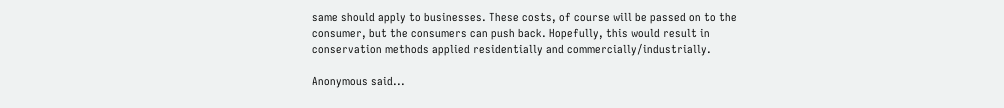same should apply to businesses. These costs, of course will be passed on to the consumer, but the consumers can push back. Hopefully, this would result in conservation methods applied residentially and commercially/industrially.

Anonymous said...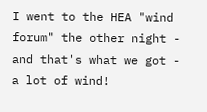I went to the HEA "wind forum" the other night - and that's what we got - a lot of wind!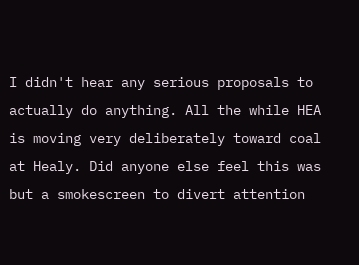I didn't hear any serious proposals to actually do anything. All the while HEA is moving very deliberately toward coal at Healy. Did anyone else feel this was but a smokescreen to divert attention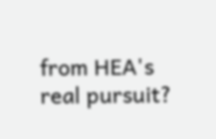from HEA's real pursuit?